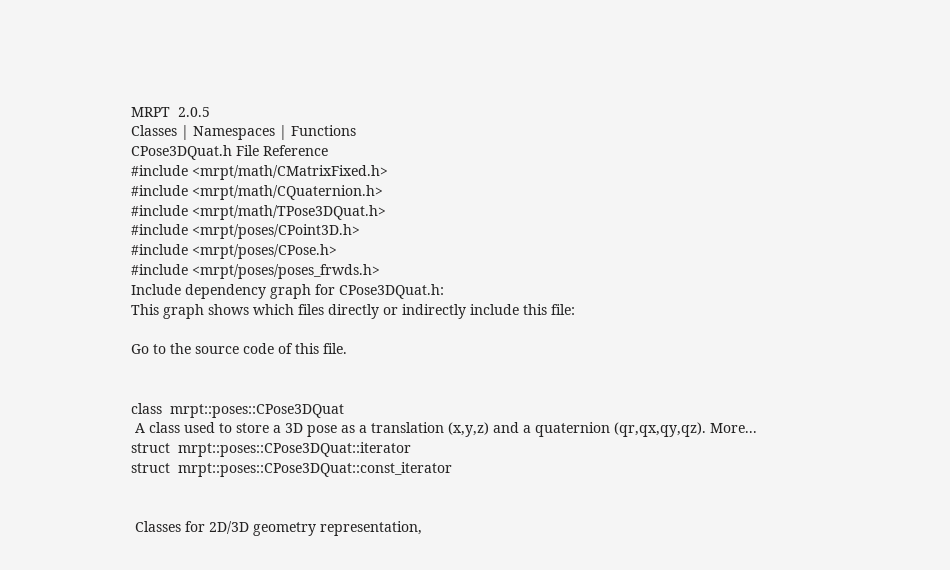MRPT  2.0.5
Classes | Namespaces | Functions
CPose3DQuat.h File Reference
#include <mrpt/math/CMatrixFixed.h>
#include <mrpt/math/CQuaternion.h>
#include <mrpt/math/TPose3DQuat.h>
#include <mrpt/poses/CPoint3D.h>
#include <mrpt/poses/CPose.h>
#include <mrpt/poses/poses_frwds.h>
Include dependency graph for CPose3DQuat.h:
This graph shows which files directly or indirectly include this file:

Go to the source code of this file.


class  mrpt::poses::CPose3DQuat
 A class used to store a 3D pose as a translation (x,y,z) and a quaternion (qr,qx,qy,qz). More...
struct  mrpt::poses::CPose3DQuat::iterator
struct  mrpt::poses::CPose3DQuat::const_iterator


 Classes for 2D/3D geometry representation,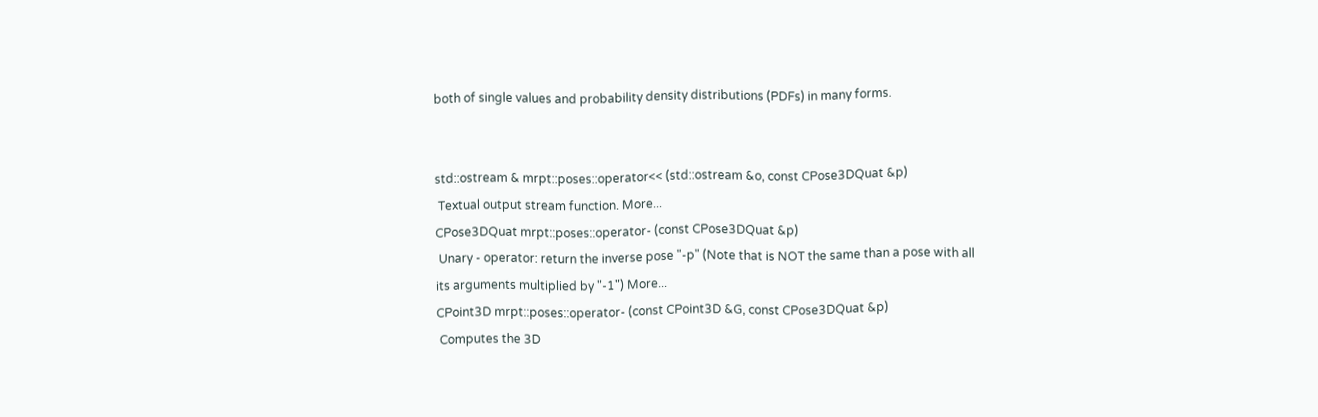both of single values and probability density distributions (PDFs) in many forms.


std::ostream & mrpt::poses::operator<< (std::ostream &o, const CPose3DQuat &p)
 Textual output stream function. More...
CPose3DQuat mrpt::poses::operator- (const CPose3DQuat &p)
 Unary - operator: return the inverse pose "-p" (Note that is NOT the same than a pose with all its arguments multiplied by "-1") More...
CPoint3D mrpt::poses::operator- (const CPoint3D &G, const CPose3DQuat &p)
 Computes the 3D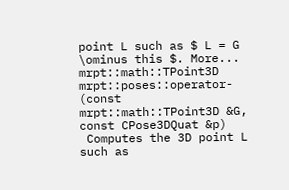point L such as $ L = G \ominus this $. More...
mrpt::math::TPoint3D mrpt::poses::operator- (const mrpt::math::TPoint3D &G, const CPose3DQuat &p)
 Computes the 3D point L such as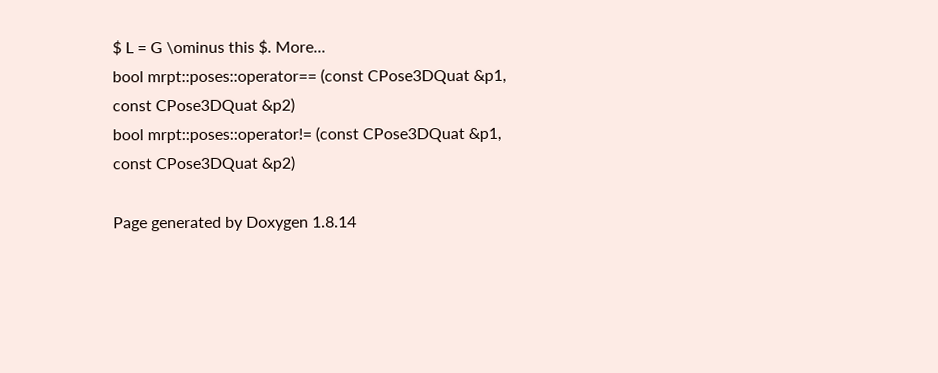$ L = G \ominus this $. More...
bool mrpt::poses::operator== (const CPose3DQuat &p1, const CPose3DQuat &p2)
bool mrpt::poses::operator!= (const CPose3DQuat &p1, const CPose3DQuat &p2)

Page generated by Doxygen 1.8.14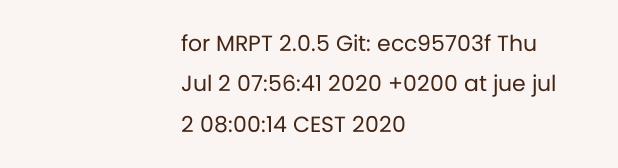for MRPT 2.0.5 Git: ecc95703f Thu Jul 2 07:56:41 2020 +0200 at jue jul 2 08:00:14 CEST 2020